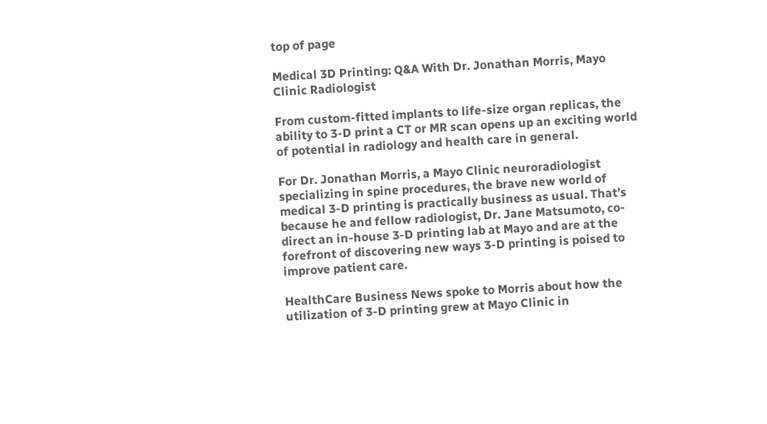top of page

Medical 3D Printing: Q&A With Dr. Jonathan Morris, Mayo Clinic Radiologist

From custom-fitted implants to life-size organ replicas, the ability to 3-D print a CT or MR scan opens up an exciting world of potential in radiology and health care in general.

For Dr. Jonathan Morris, a Mayo Clinic neuroradiologist specializing in spine procedures, the brave new world of medical 3-D printing is practically business as usual. That’s because he and fellow radiologist, Dr. Jane Matsumoto, co-direct an in-house 3-D printing lab at Mayo and are at the forefront of discovering new ways 3-D printing is poised to improve patient care.

HealthCare Business News spoke to Morris about how the utilization of 3-D printing grew at Mayo Clinic in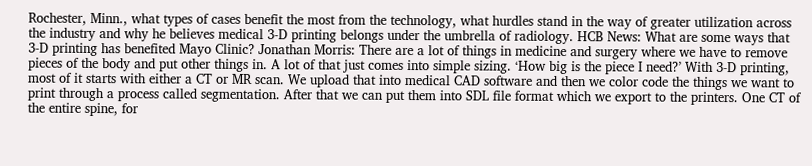Rochester, Minn., what types of cases benefit the most from the technology, what hurdles stand in the way of greater utilization across the industry and why he believes medical 3-D printing belongs under the umbrella of radiology. HCB News: What are some ways that 3-D printing has benefited Mayo Clinic? Jonathan Morris: There are a lot of things in medicine and surgery where we have to remove pieces of the body and put other things in. A lot of that just comes into simple sizing. ‘How big is the piece I need?’ With 3-D printing, most of it starts with either a CT or MR scan. We upload that into medical CAD software and then we color code the things we want to print through a process called segmentation. After that we can put them into SDL file format which we export to the printers. One CT of the entire spine, for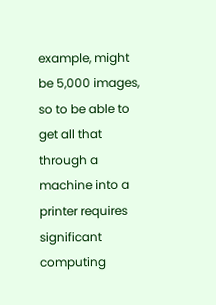example, might be 5,000 images, so to be able to get all that through a machine into a printer requires significant computing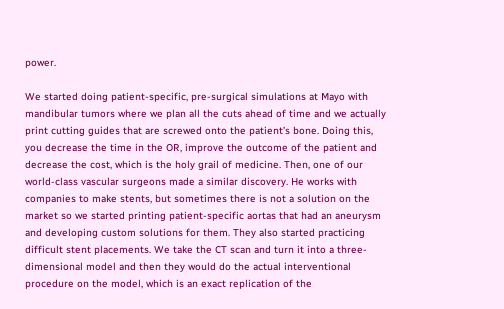power.

We started doing patient-specific, pre-surgical simulations at Mayo with mandibular tumors where we plan all the cuts ahead of time and we actually print cutting guides that are screwed onto the patient’s bone. Doing this, you decrease the time in the OR, improve the outcome of the patient and decrease the cost, which is the holy grail of medicine. Then, one of our world-class vascular surgeons made a similar discovery. He works with companies to make stents, but sometimes there is not a solution on the market so we started printing patient-specific aortas that had an aneurysm and developing custom solutions for them. They also started practicing difficult stent placements. We take the CT scan and turn it into a three-dimensional model and then they would do the actual interventional procedure on the model, which is an exact replication of the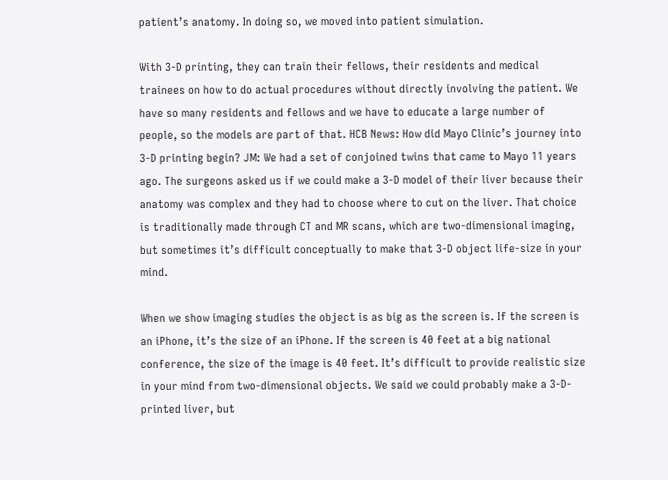patient’s anatomy. In doing so, we moved into patient simulation.

With 3-D printing, they can train their fellows, their residents and medical trainees on how to do actual procedures without directly involving the patient. We have so many residents and fellows and we have to educate a large number of people, so the models are part of that. HCB News: How did Mayo Clinic’s journey into 3-D printing begin? JM: We had a set of conjoined twins that came to Mayo 11 years ago. The surgeons asked us if we could make a 3-D model of their liver because their anatomy was complex and they had to choose where to cut on the liver. That choice is traditionally made through CT and MR scans, which are two-dimensional imaging, but sometimes it’s difficult conceptually to make that 3-D object life-size in your mind.

When we show imaging studies the object is as big as the screen is. If the screen is an iPhone, it’s the size of an iPhone. If the screen is 40 feet at a big national conference, the size of the image is 40 feet. It’s difficult to provide realistic size in your mind from two-dimensional objects. We said we could probably make a 3-D-printed liver, but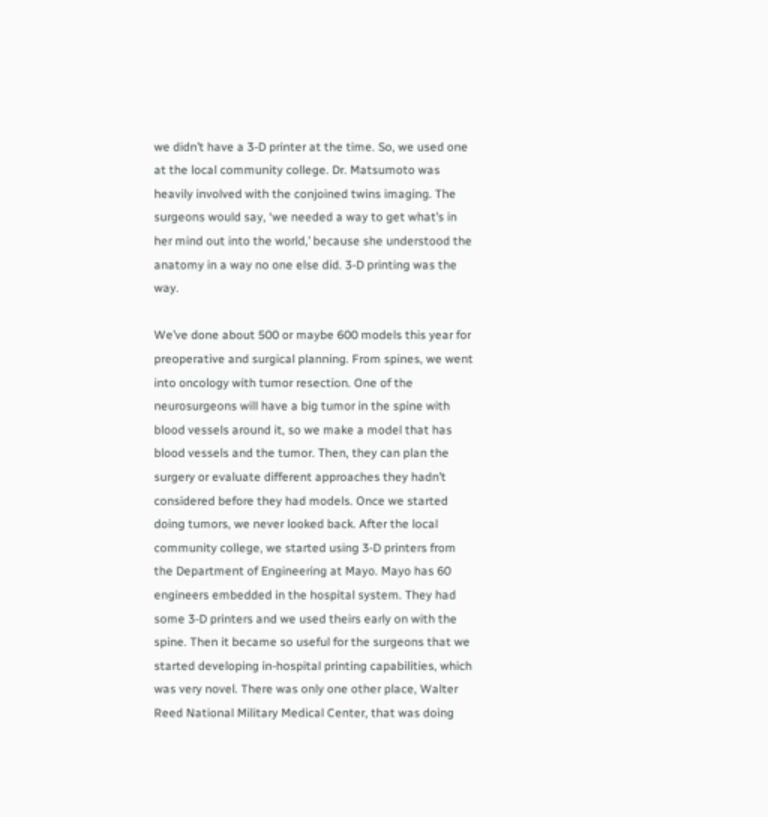we didn’t have a 3-D printer at the time. So, we used one at the local community college. Dr. Matsumoto was heavily involved with the conjoined twins imaging. The surgeons would say, ‘we needed a way to get what’s in her mind out into the world,’ because she understood the anatomy in a way no one else did. 3-D printing was the way.

We’ve done about 500 or maybe 600 models this year for preoperative and surgical planning. From spines, we went into oncology with tumor resection. One of the neurosurgeons will have a big tumor in the spine with blood vessels around it, so we make a model that has blood vessels and the tumor. Then, they can plan the surgery or evaluate different approaches they hadn’t considered before they had models. Once we started doing tumors, we never looked back. After the local community college, we started using 3-D printers from the Department of Engineering at Mayo. Mayo has 60 engineers embedded in the hospital system. They had some 3-D printers and we used theirs early on with the spine. Then it became so useful for the surgeons that we started developing in-hospital printing capabilities, which was very novel. There was only one other place, Walter Reed National Military Medical Center, that was doing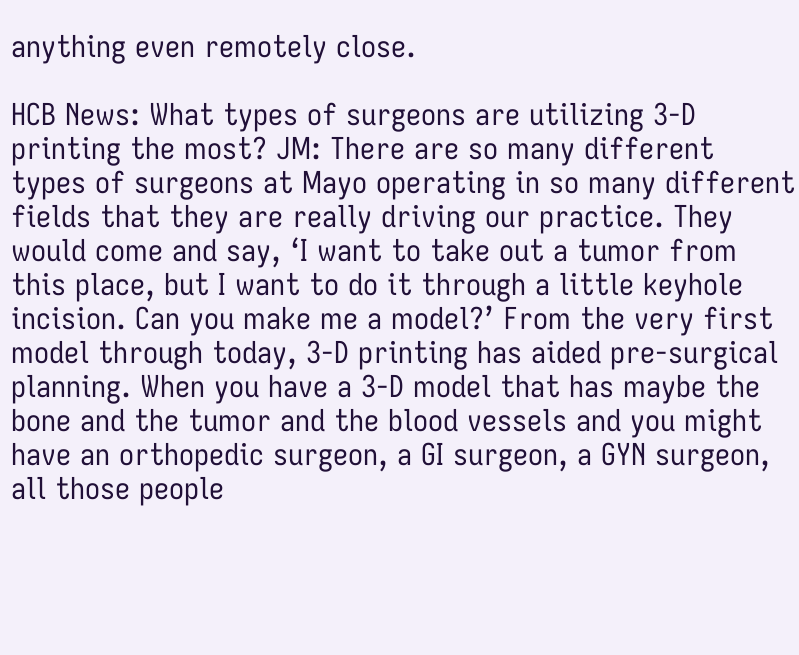anything even remotely close.

HCB News: What types of surgeons are utilizing 3-D printing the most? JM: There are so many different types of surgeons at Mayo operating in so many different fields that they are really driving our practice. They would come and say, ‘I want to take out a tumor from this place, but I want to do it through a little keyhole incision. Can you make me a model?’ From the very first model through today, 3-D printing has aided pre-surgical planning. When you have a 3-D model that has maybe the bone and the tumor and the blood vessels and you might have an orthopedic surgeon, a GI surgeon, a GYN surgeon, all those people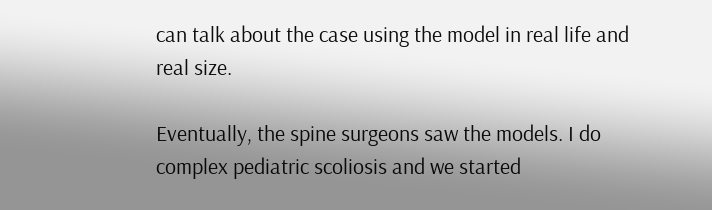can talk about the case using the model in real life and real size.

Eventually, the spine surgeons saw the models. I do complex pediatric scoliosis and we started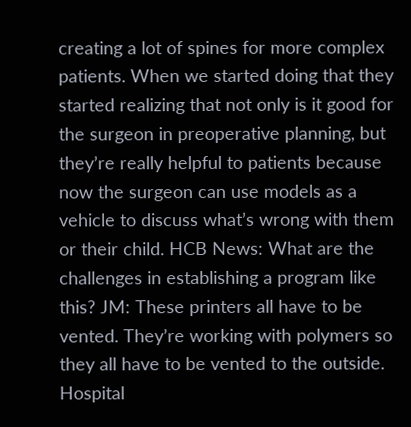creating a lot of spines for more complex patients. When we started doing that they started realizing that not only is it good for the surgeon in preoperative planning, but they’re really helpful to patients because now the surgeon can use models as a vehicle to discuss what’s wrong with them or their child. HCB News: What are the challenges in establishing a program like this? JM: These printers all have to be vented. They’re working with polymers so they all have to be vented to the outside. Hospital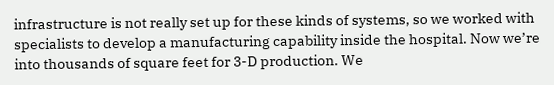infrastructure is not really set up for these kinds of systems, so we worked with specialists to develop a manufacturing capability inside the hospital. Now we’re into thousands of square feet for 3-D production. We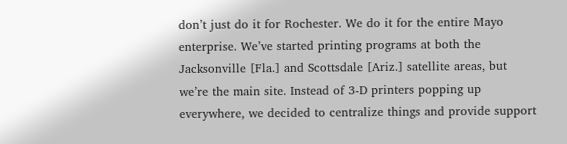don’t just do it for Rochester. We do it for the entire Mayo enterprise. We’ve started printing programs at both the Jacksonville [Fla.] and Scottsdale [Ariz.] satellite areas, but we’re the main site. Instead of 3-D printers popping up everywhere, we decided to centralize things and provide support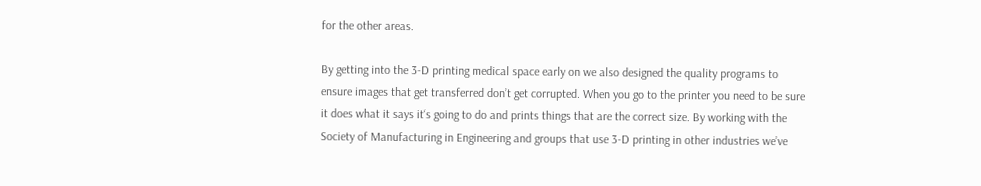for the other areas.

By getting into the 3-D printing medical space early on we also designed the quality programs to ensure images that get transferred don’t get corrupted. When you go to the printer you need to be sure it does what it says it‘s going to do and prints things that are the correct size. By working with the Society of Manufacturing in Engineering and groups that use 3-D printing in other industries we’ve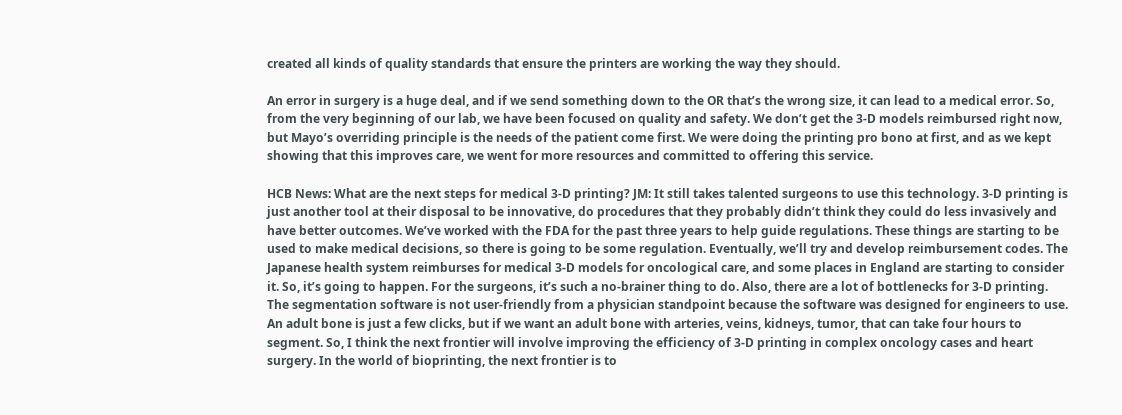created all kinds of quality standards that ensure the printers are working the way they should.

An error in surgery is a huge deal, and if we send something down to the OR that’s the wrong size, it can lead to a medical error. So, from the very beginning of our lab, we have been focused on quality and safety. We don’t get the 3-D models reimbursed right now, but Mayo’s overriding principle is the needs of the patient come first. We were doing the printing pro bono at first, and as we kept showing that this improves care, we went for more resources and committed to offering this service.

HCB News: What are the next steps for medical 3-D printing? JM: It still takes talented surgeons to use this technology. 3-D printing is just another tool at their disposal to be innovative, do procedures that they probably didn’t think they could do less invasively and have better outcomes. We’ve worked with the FDA for the past three years to help guide regulations. These things are starting to be used to make medical decisions, so there is going to be some regulation. Eventually, we’ll try and develop reimbursement codes. The Japanese health system reimburses for medical 3-D models for oncological care, and some places in England are starting to consider it. So, it’s going to happen. For the surgeons, it’s such a no-brainer thing to do. Also, there are a lot of bottlenecks for 3-D printing. The segmentation software is not user-friendly from a physician standpoint because the software was designed for engineers to use. An adult bone is just a few clicks, but if we want an adult bone with arteries, veins, kidneys, tumor, that can take four hours to segment. So, I think the next frontier will involve improving the efficiency of 3-D printing in complex oncology cases and heart surgery. In the world of bioprinting, the next frontier is to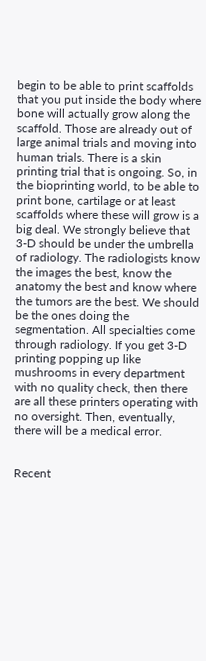begin to be able to print scaffolds that you put inside the body where bone will actually grow along the scaffold. Those are already out of large animal trials and moving into human trials. There is a skin printing trial that is ongoing. So, in the bioprinting world, to be able to print bone, cartilage or at least scaffolds where these will grow is a big deal. We strongly believe that 3-D should be under the umbrella of radiology. The radiologists know the images the best, know the anatomy the best and know where the tumors are the best. We should be the ones doing the segmentation. All specialties come through radiology. If you get 3-D printing popping up like mushrooms in every department with no quality check, then there are all these printers operating with no oversight. Then, eventually, there will be a medical error.


Recent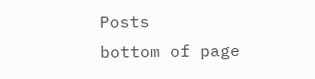Posts
bottom of page